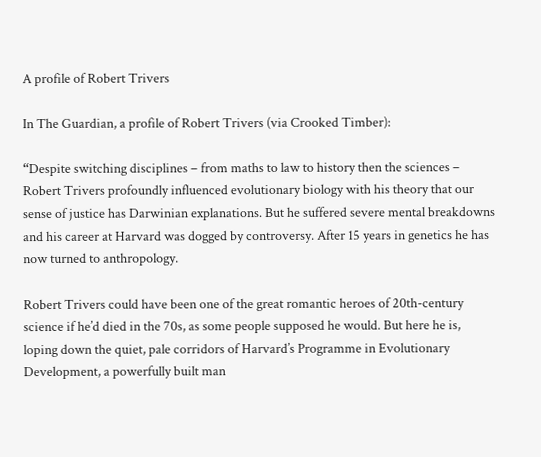A profile of Robert Trivers

In The Guardian, a profile of Robert Trivers (via Crooked Timber):

“Despite switching disciplines – from maths to law to history then the sciences – Robert Trivers profoundly influenced evolutionary biology with his theory that our sense of justice has Darwinian explanations. But he suffered severe mental breakdowns and his career at Harvard was dogged by controversy. After 15 years in genetics he has now turned to anthropology.

Robert Trivers could have been one of the great romantic heroes of 20th-century science if he’d died in the 70s, as some people supposed he would. But here he is, loping down the quiet, pale corridors of Harvard’s Programme in Evolutionary Development, a powerfully built man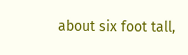about six foot tall,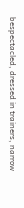bespectacled, dressed in trainers, narrow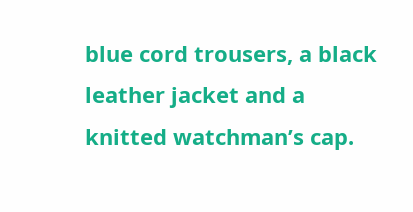blue cord trousers, a black leather jacket and a knitted watchman’s cap.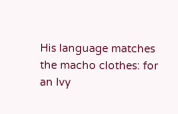His language matches the macho clothes: for an Ivy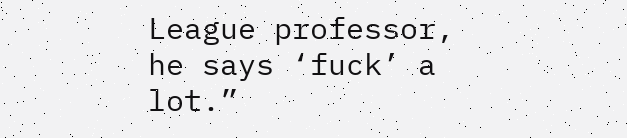League professor, he says ‘fuck’ a lot.”